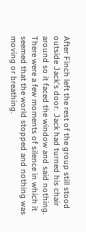After Finch left the rest of the group still stood outside Jack's door. Jack had turned his chair around so it faced the window and said nothing. There were a few moments of silence in which it seemed that the world stopped and nothing was moving or breathing.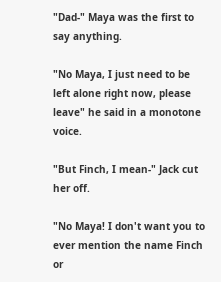"Dad-" Maya was the first to say anything.

"No Maya, I just need to be left alone right now, please leave" he said in a monotone voice.

"But Finch, I mean-" Jack cut her off.

"No Maya! I don't want you to ever mention the name Finch or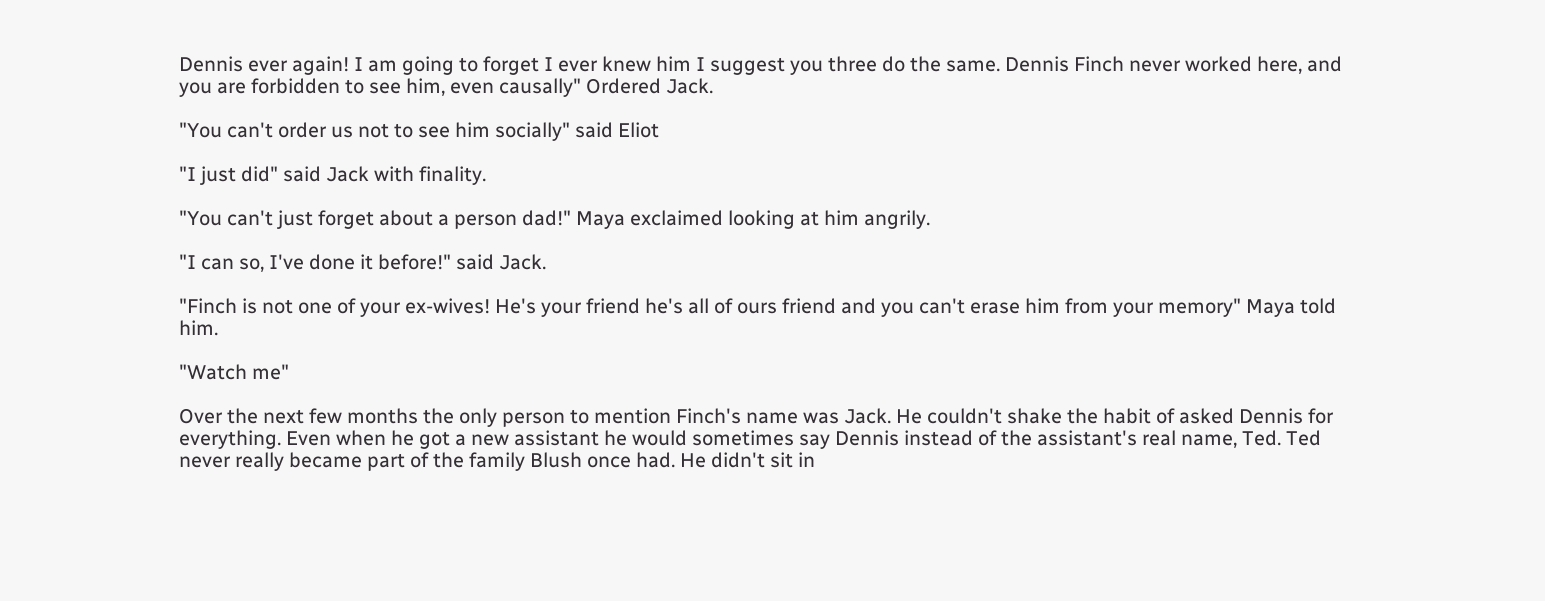Dennis ever again! I am going to forget I ever knew him I suggest you three do the same. Dennis Finch never worked here, and you are forbidden to see him, even causally" Ordered Jack.

"You can't order us not to see him socially" said Eliot

"I just did" said Jack with finality.

"You can't just forget about a person dad!" Maya exclaimed looking at him angrily.

"I can so, I've done it before!" said Jack.

"Finch is not one of your ex-wives! He's your friend he's all of ours friend and you can't erase him from your memory" Maya told him.

"Watch me"

Over the next few months the only person to mention Finch's name was Jack. He couldn't shake the habit of asked Dennis for everything. Even when he got a new assistant he would sometimes say Dennis instead of the assistant's real name, Ted. Ted never really became part of the family Blush once had. He didn't sit in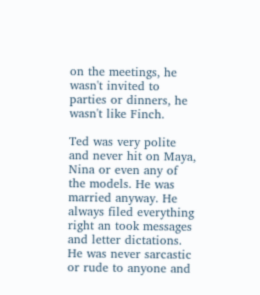on the meetings, he wasn't invited to parties or dinners, he wasn't like Finch.

Ted was very polite and never hit on Maya, Nina or even any of the models. He was married anyway. He always filed everything right an took messages and letter dictations. He was never sarcastic or rude to anyone and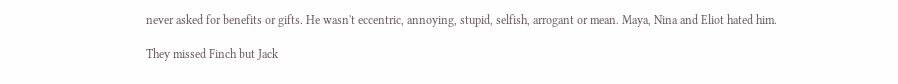never asked for benefits or gifts. He wasn't eccentric, annoying, stupid, selfish, arrogant or mean. Maya, Nina and Eliot hated him.

They missed Finch but Jack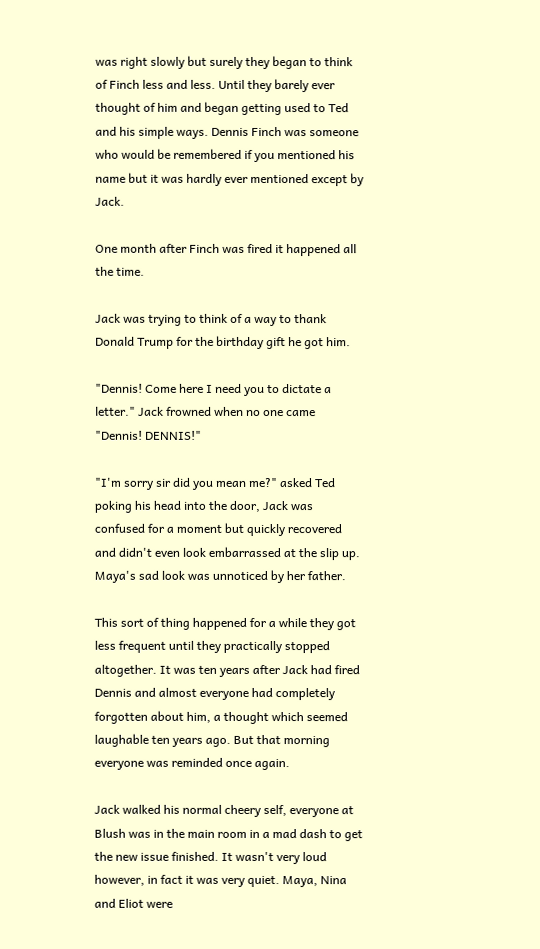was right slowly but surely they began to think of Finch less and less. Until they barely ever thought of him and began getting used to Ted and his simple ways. Dennis Finch was someone who would be remembered if you mentioned his name but it was hardly ever mentioned except by Jack.

One month after Finch was fired it happened all the time.

Jack was trying to think of a way to thank Donald Trump for the birthday gift he got him.

"Dennis! Come here I need you to dictate a letter." Jack frowned when no one came "Dennis! DENNIS!"

"I'm sorry sir did you mean me?" asked Ted poking his head into the door, Jack was confused for a moment but quickly recovered and didn't even look embarrassed at the slip up. Maya's sad look was unnoticed by her father.

This sort of thing happened for a while they got less frequent until they practically stopped altogether. It was ten years after Jack had fired Dennis and almost everyone had completely forgotten about him, a thought which seemed laughable ten years ago. But that morning everyone was reminded once again.

Jack walked his normal cheery self, everyone at Blush was in the main room in a mad dash to get the new issue finished. It wasn't very loud however, in fact it was very quiet. Maya, Nina and Eliot were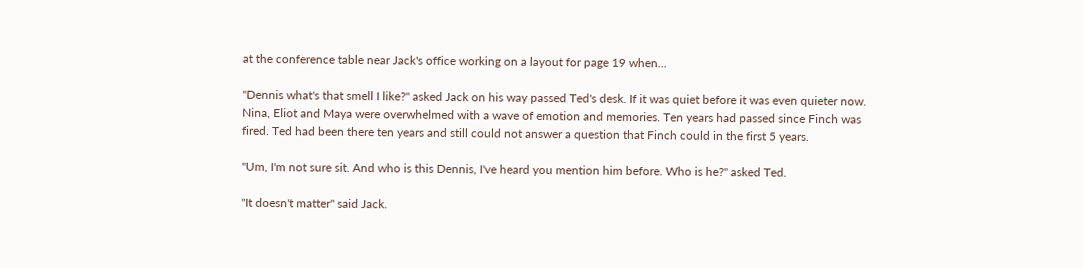at the conference table near Jack's office working on a layout for page 19 when...

"Dennis what's that smell I like?" asked Jack on his way passed Ted's desk. If it was quiet before it was even quieter now. Nina, Eliot and Maya were overwhelmed with a wave of emotion and memories. Ten years had passed since Finch was fired. Ted had been there ten years and still could not answer a question that Finch could in the first 5 years.

"Um, I'm not sure sit. And who is this Dennis, I've heard you mention him before. Who is he?" asked Ted.

"It doesn't matter" said Jack.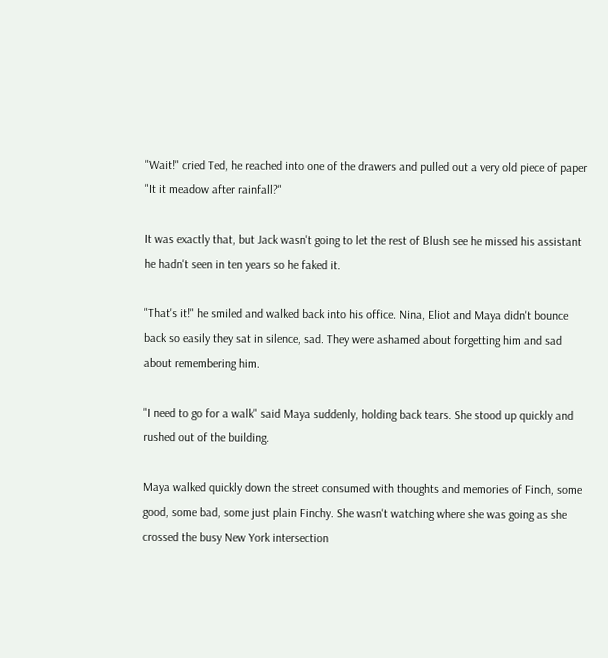"Wait!" cried Ted, he reached into one of the drawers and pulled out a very old piece of paper "It it meadow after rainfall?"

It was exactly that, but Jack wasn't going to let the rest of Blush see he missed his assistant he hadn't seen in ten years so he faked it.

"That's it!" he smiled and walked back into his office. Nina, Eliot and Maya didn't bounce back so easily they sat in silence, sad. They were ashamed about forgetting him and sad about remembering him.

"I need to go for a walk" said Maya suddenly, holding back tears. She stood up quickly and rushed out of the building.

Maya walked quickly down the street consumed with thoughts and memories of Finch, some good, some bad, some just plain Finchy. She wasn't watching where she was going as she crossed the busy New York intersection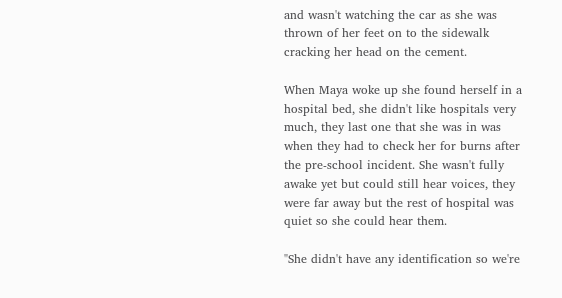and wasn't watching the car as she was thrown of her feet on to the sidewalk cracking her head on the cement.

When Maya woke up she found herself in a hospital bed, she didn't like hospitals very much, they last one that she was in was when they had to check her for burns after the pre-school incident. She wasn't fully awake yet but could still hear voices, they were far away but the rest of hospital was quiet so she could hear them.

"She didn't have any identification so we're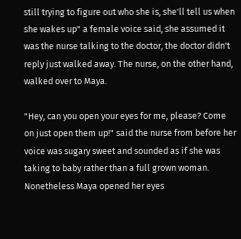still trying to figure out who she is, she'll tell us when she wakes up" a female voice said, she assumed it was the nurse talking to the doctor, the doctor didn't reply just walked away. The nurse, on the other hand, walked over to Maya.

"Hey, can you open your eyes for me, please? Come on just open them up!" said the nurse from before her voice was sugary sweet and sounded as if she was taking to baby rather than a full grown woman. Nonetheless Maya opened her eyes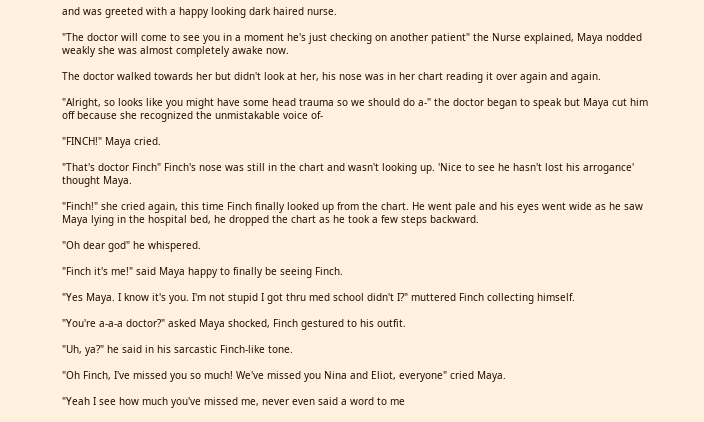and was greeted with a happy looking dark haired nurse.

"The doctor will come to see you in a moment he's just checking on another patient" the Nurse explained, Maya nodded weakly she was almost completely awake now.

The doctor walked towards her but didn't look at her, his nose was in her chart reading it over again and again.

"Alright, so looks like you might have some head trauma so we should do a-" the doctor began to speak but Maya cut him off because she recognized the unmistakable voice of-

"FINCH!" Maya cried.

"That's doctor Finch" Finch's nose was still in the chart and wasn't looking up. 'Nice to see he hasn't lost his arrogance' thought Maya.

"Finch!" she cried again, this time Finch finally looked up from the chart. He went pale and his eyes went wide as he saw Maya lying in the hospital bed, he dropped the chart as he took a few steps backward.

"Oh dear god" he whispered.

"Finch it's me!" said Maya happy to finally be seeing Finch.

"Yes Maya. I know it's you. I'm not stupid I got thru med school didn't I?" muttered Finch collecting himself.

"You're a-a-a doctor?" asked Maya shocked, Finch gestured to his outfit.

"Uh, ya?" he said in his sarcastic Finch-like tone.

"Oh Finch, I've missed you so much! We've missed you Nina and Eliot, everyone" cried Maya.

"Yeah I see how much you've missed me, never even said a word to me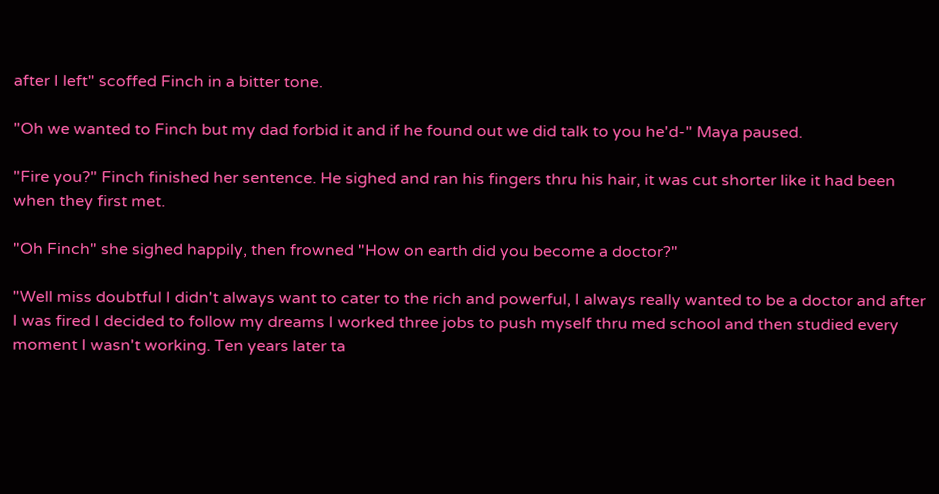after I left" scoffed Finch in a bitter tone.

"Oh we wanted to Finch but my dad forbid it and if he found out we did talk to you he'd-" Maya paused.

"Fire you?" Finch finished her sentence. He sighed and ran his fingers thru his hair, it was cut shorter like it had been when they first met.

"Oh Finch" she sighed happily, then frowned "How on earth did you become a doctor?"

"Well miss doubtful I didn't always want to cater to the rich and powerful, I always really wanted to be a doctor and after I was fired I decided to follow my dreams I worked three jobs to push myself thru med school and then studied every moment I wasn't working. Ten years later ta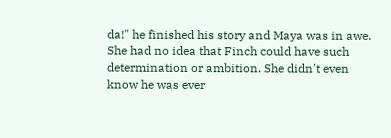da!" he finished his story and Maya was in awe. She had no idea that Finch could have such determination or ambition. She didn't even know he was ever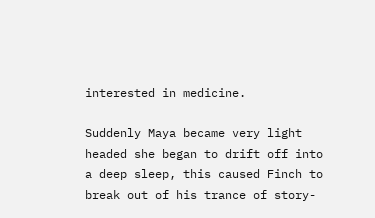interested in medicine.

Suddenly Maya became very light headed she began to drift off into a deep sleep, this caused Finch to break out of his trance of story-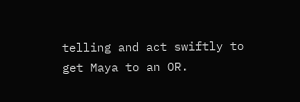telling and act swiftly to get Maya to an OR.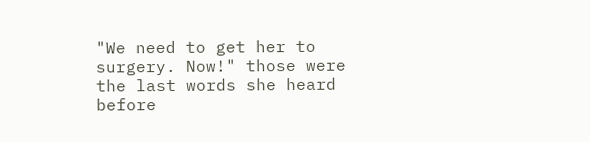"We need to get her to surgery. Now!" those were the last words she heard before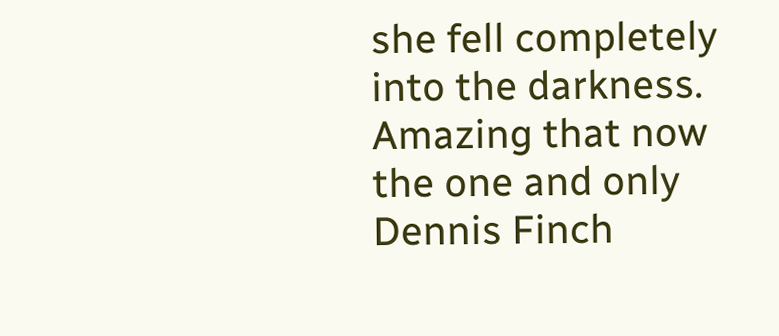she fell completely into the darkness. Amazing that now the one and only Dennis Finch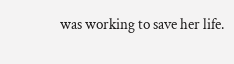was working to save her life.